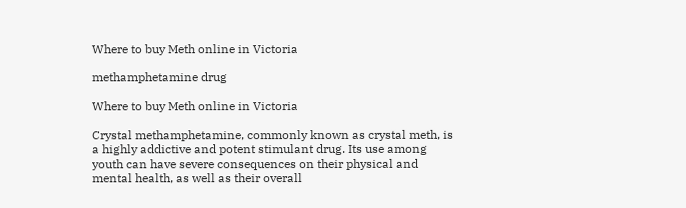Where to buy Meth online in Victoria

methamphetamine drug

Where to buy Meth online in Victoria

Crystal methamphetamine, commonly known as crystal meth, is a highly addictive and potent stimulant drug. Its use among youth can have severe consequences on their physical and mental health, as well as their overall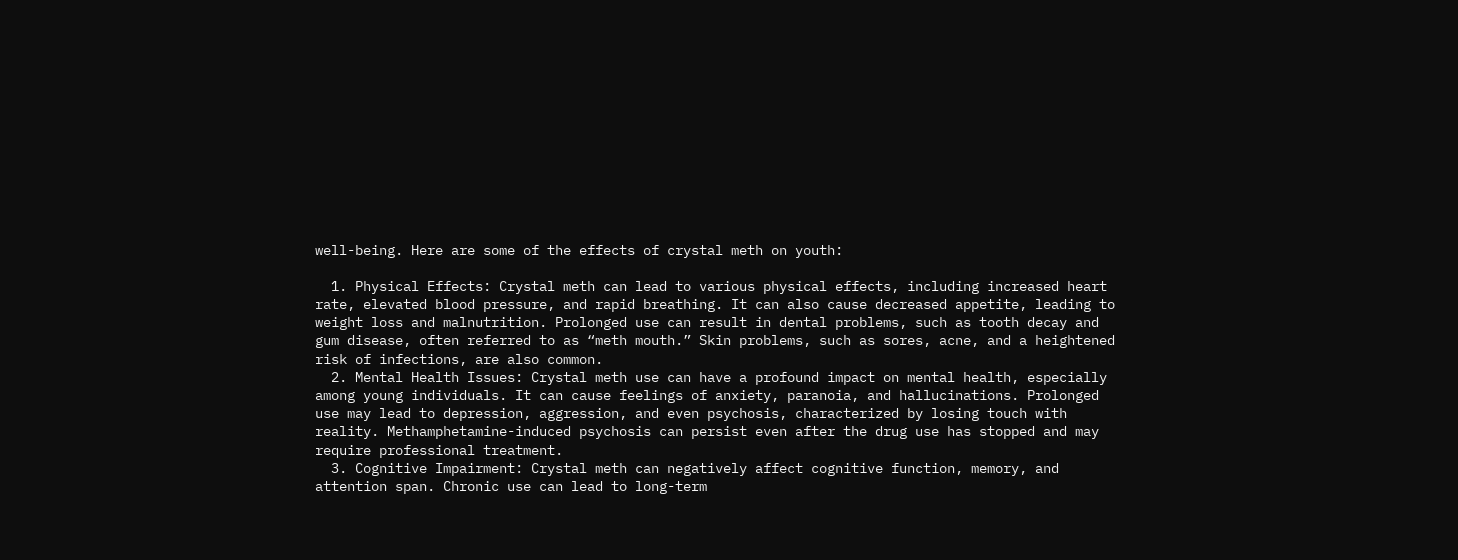well-being. Here are some of the effects of crystal meth on youth:

  1. Physical Effects: Crystal meth can lead to various physical effects, including increased heart rate, elevated blood pressure, and rapid breathing. It can also cause decreased appetite, leading to weight loss and malnutrition. Prolonged use can result in dental problems, such as tooth decay and gum disease, often referred to as “meth mouth.” Skin problems, such as sores, acne, and a heightened risk of infections, are also common.
  2. Mental Health Issues: Crystal meth use can have a profound impact on mental health, especially among young individuals. It can cause feelings of anxiety, paranoia, and hallucinations. Prolonged use may lead to depression, aggression, and even psychosis, characterized by losing touch with reality. Methamphetamine-induced psychosis can persist even after the drug use has stopped and may require professional treatment.
  3. Cognitive Impairment: Crystal meth can negatively affect cognitive function, memory, and attention span. Chronic use can lead to long-term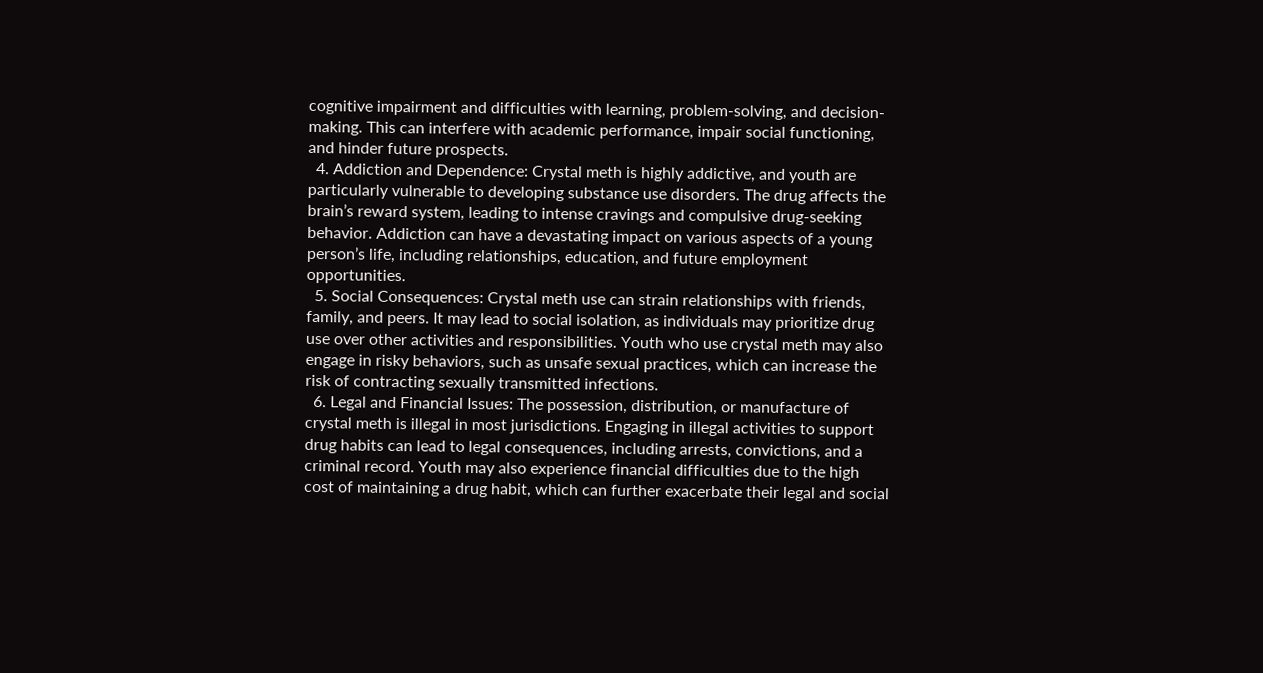cognitive impairment and difficulties with learning, problem-solving, and decision-making. This can interfere with academic performance, impair social functioning, and hinder future prospects.
  4. Addiction and Dependence: Crystal meth is highly addictive, and youth are particularly vulnerable to developing substance use disorders. The drug affects the brain’s reward system, leading to intense cravings and compulsive drug-seeking behavior. Addiction can have a devastating impact on various aspects of a young person’s life, including relationships, education, and future employment opportunities.
  5. Social Consequences: Crystal meth use can strain relationships with friends, family, and peers. It may lead to social isolation, as individuals may prioritize drug use over other activities and responsibilities. Youth who use crystal meth may also engage in risky behaviors, such as unsafe sexual practices, which can increase the risk of contracting sexually transmitted infections.
  6. Legal and Financial Issues: The possession, distribution, or manufacture of crystal meth is illegal in most jurisdictions. Engaging in illegal activities to support drug habits can lead to legal consequences, including arrests, convictions, and a criminal record. Youth may also experience financial difficulties due to the high cost of maintaining a drug habit, which can further exacerbate their legal and social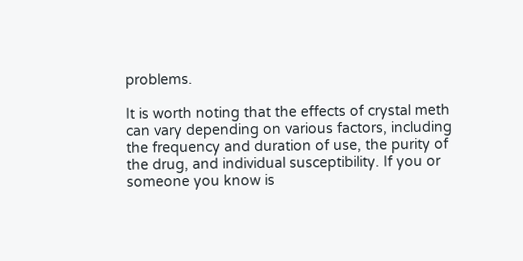problems.

It is worth noting that the effects of crystal meth can vary depending on various factors, including the frequency and duration of use, the purity of the drug, and individual susceptibility. If you or someone you know is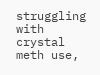struggling with crystal meth use,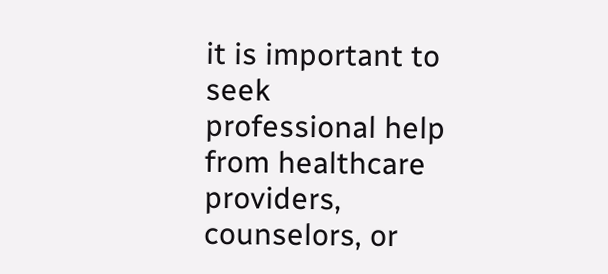it is important to seek professional help from healthcare providers, counselors, or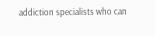addiction specialists who can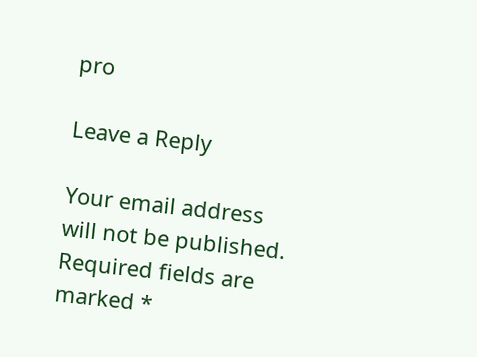pro

Leave a Reply

Your email address will not be published. Required fields are marked *